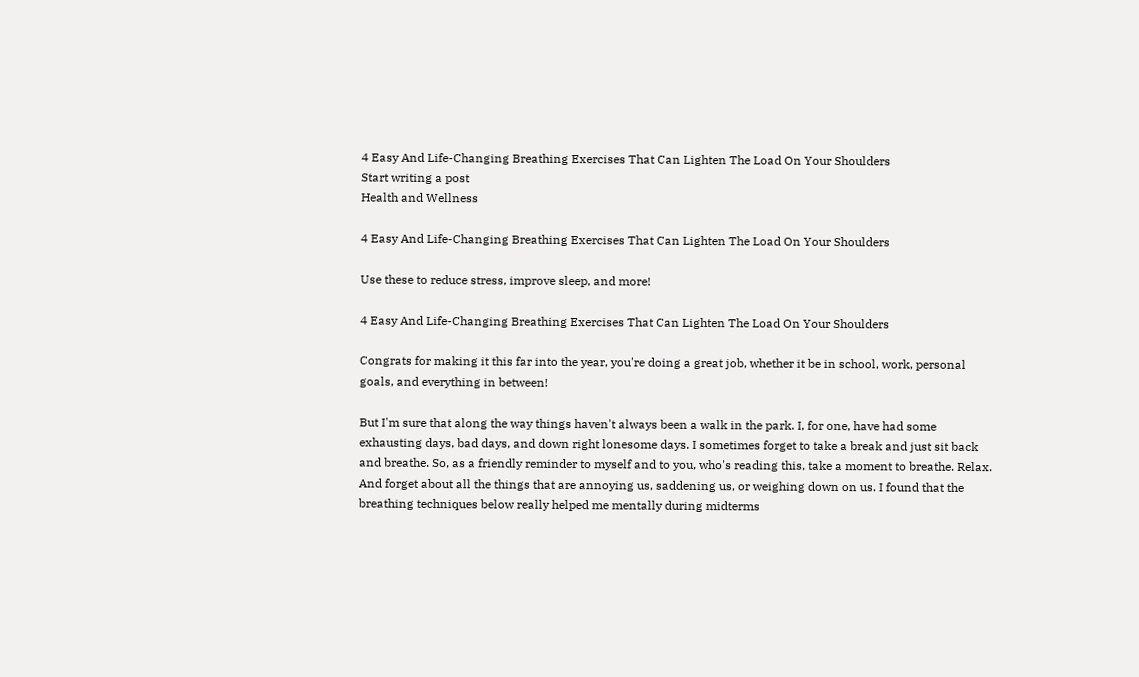4 Easy And Life-Changing Breathing Exercises That Can Lighten The Load On Your Shoulders
Start writing a post
Health and Wellness

4 Easy And Life-Changing Breathing Exercises That Can Lighten The Load On Your Shoulders

Use these to reduce stress, improve sleep, and more!

4 Easy And Life-Changing Breathing Exercises That Can Lighten The Load On Your Shoulders

Congrats for making it this far into the year, you're doing a great job, whether it be in school, work, personal goals, and everything in between!

But I'm sure that along the way things haven't always been a walk in the park. I, for one, have had some exhausting days, bad days, and down right lonesome days. I sometimes forget to take a break and just sit back and breathe. So, as a friendly reminder to myself and to you, who's reading this, take a moment to breathe. Relax. And forget about all the things that are annoying us, saddening us, or weighing down on us. I found that the breathing techniques below really helped me mentally during midterms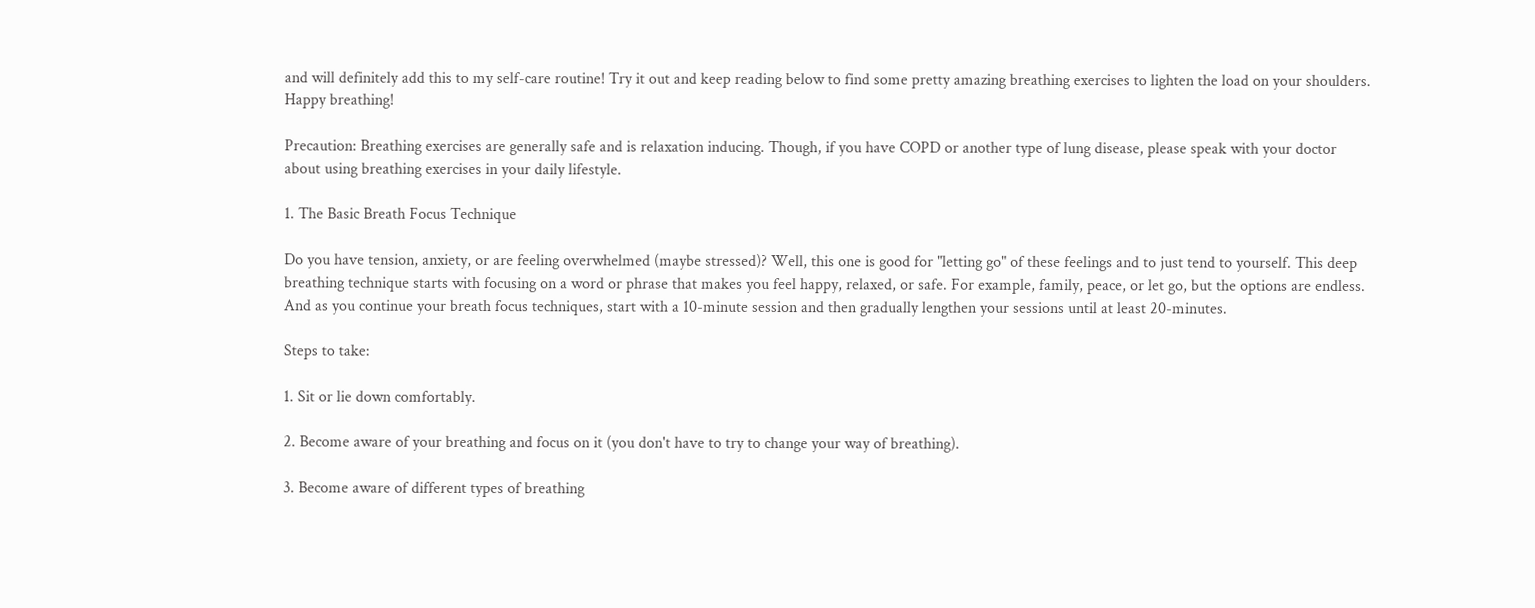and will definitely add this to my self-care routine! Try it out and keep reading below to find some pretty amazing breathing exercises to lighten the load on your shoulders. Happy breathing!

Precaution: Breathing exercises are generally safe and is relaxation inducing. Though, if you have COPD or another type of lung disease, please speak with your doctor about using breathing exercises in your daily lifestyle.

1. The Basic Breath Focus Technique

Do you have tension, anxiety, or are feeling overwhelmed (maybe stressed)? Well, this one is good for "letting go" of these feelings and to just tend to yourself. This deep breathing technique starts with focusing on a word or phrase that makes you feel happy, relaxed, or safe. For example, family, peace, or let go, but the options are endless. And as you continue your breath focus techniques, start with a 10-minute session and then gradually lengthen your sessions until at least 20-minutes.

Steps to take:

1. Sit or lie down comfortably.

2. Become aware of your breathing and focus on it (you don't have to try to change your way of breathing).

3. Become aware of different types of breathing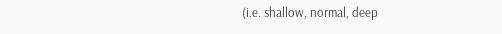(i.e. shallow, normal, deep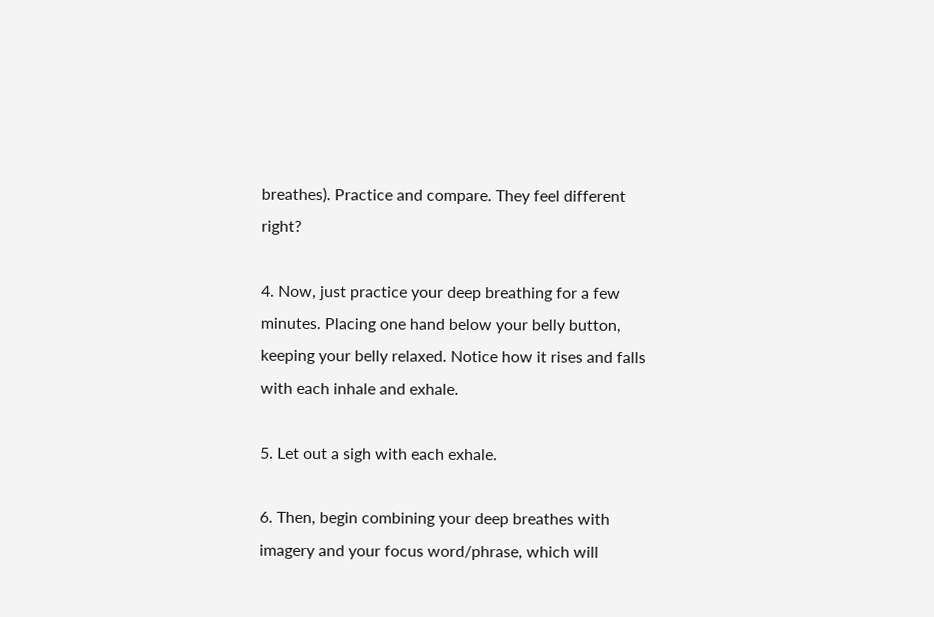breathes). Practice and compare. They feel different right?

4. Now, just practice your deep breathing for a few minutes. Placing one hand below your belly button, keeping your belly relaxed. Notice how it rises and falls with each inhale and exhale.

5. Let out a sigh with each exhale.

6. Then, begin combining your deep breathes with imagery and your focus word/phrase, which will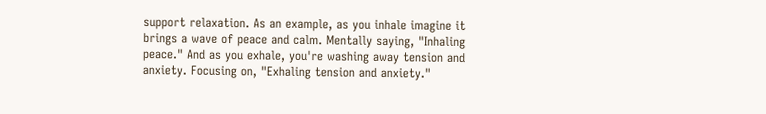support relaxation. As an example, as you inhale imagine it brings a wave of peace and calm. Mentally saying, "Inhaling peace." And as you exhale, you're washing away tension and anxiety. Focusing on, "Exhaling tension and anxiety."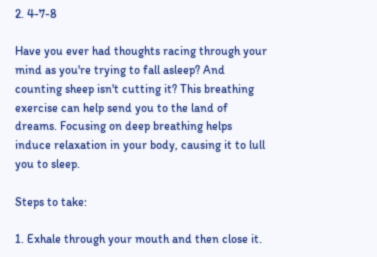2. 4-7-8

Have you ever had thoughts racing through your mind as you're trying to fall asleep? And counting sheep isn't cutting it? This breathing exercise can help send you to the land of dreams. Focusing on deep breathing helps induce relaxation in your body, causing it to lull you to sleep.

Steps to take:

1. Exhale through your mouth and then close it.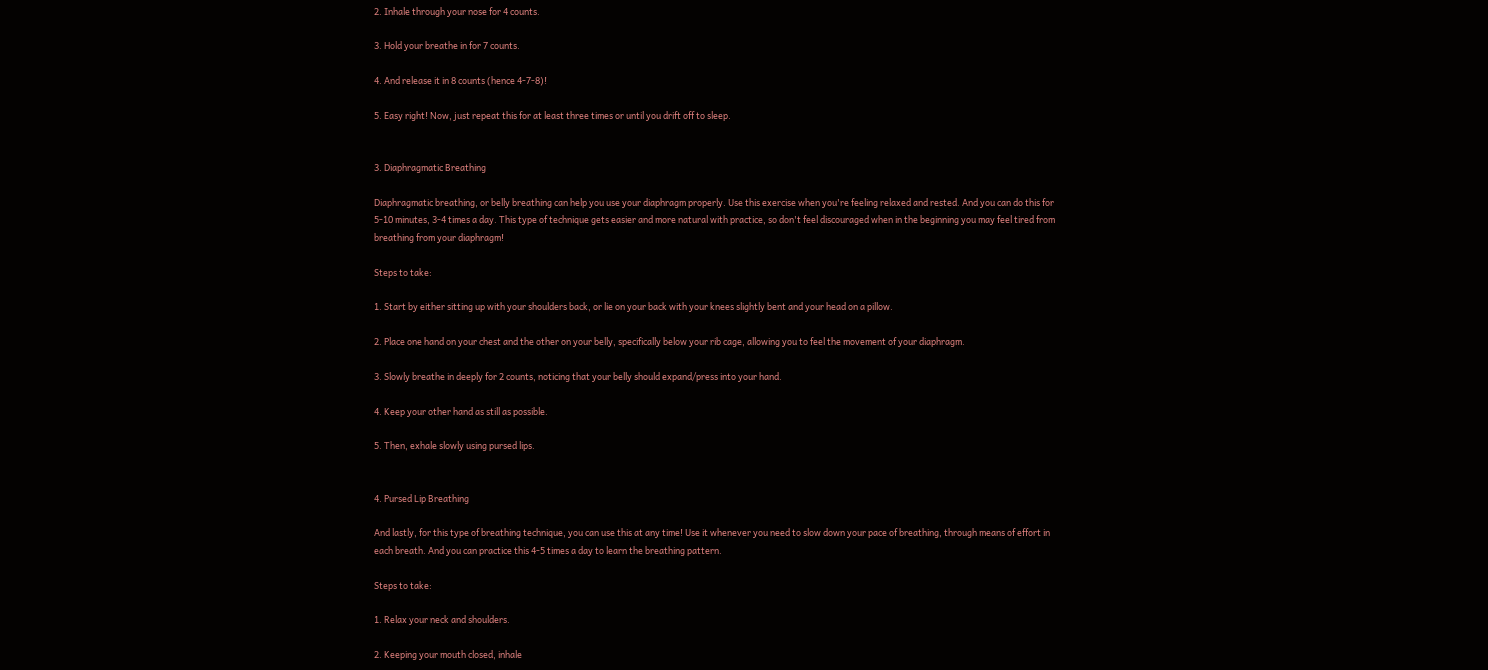2. Inhale through your nose for 4 counts.

3. Hold your breathe in for 7 counts.

4. And release it in 8 counts (hence 4-7-8)!

5. Easy right! Now, just repeat this for at least three times or until you drift off to sleep.


3. Diaphragmatic Breathing

Diaphragmatic breathing, or belly breathing can help you use your diaphragm properly. Use this exercise when you're feeling relaxed and rested. And you can do this for 5-10 minutes, 3-4 times a day. This type of technique gets easier and more natural with practice, so don't feel discouraged when in the beginning you may feel tired from breathing from your diaphragm!

Steps to take:

1. Start by either sitting up with your shoulders back, or lie on your back with your knees slightly bent and your head on a pillow.

2. Place one hand on your chest and the other on your belly, specifically below your rib cage, allowing you to feel the movement of your diaphragm.

3. Slowly breathe in deeply for 2 counts, noticing that your belly should expand/press into your hand.

4. Keep your other hand as still as possible.

5. Then, exhale slowly using pursed lips.


4. Pursed Lip Breathing

And lastly, for this type of breathing technique, you can use this at any time! Use it whenever you need to slow down your pace of breathing, through means of effort in each breath. And you can practice this 4-5 times a day to learn the breathing pattern.

Steps to take:

1. Relax your neck and shoulders.

2. Keeping your mouth closed, inhale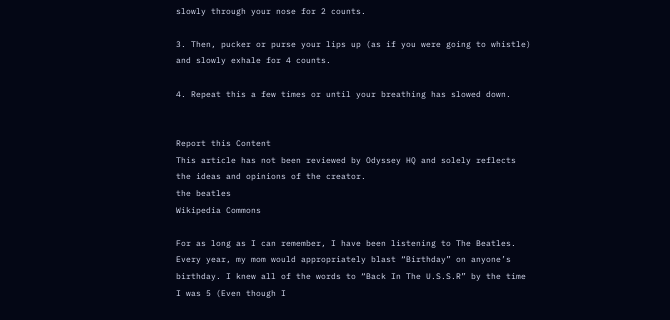slowly through your nose for 2 counts.

3. Then, pucker or purse your lips up (as if you were going to whistle) and slowly exhale for 4 counts.

4. Repeat this a few times or until your breathing has slowed down.


Report this Content
This article has not been reviewed by Odyssey HQ and solely reflects the ideas and opinions of the creator.
the beatles
Wikipedia Commons

For as long as I can remember, I have been listening to The Beatles. Every year, my mom would appropriately blast “Birthday” on anyone’s birthday. I knew all of the words to “Back In The U.S.S.R” by the time I was 5 (Even though I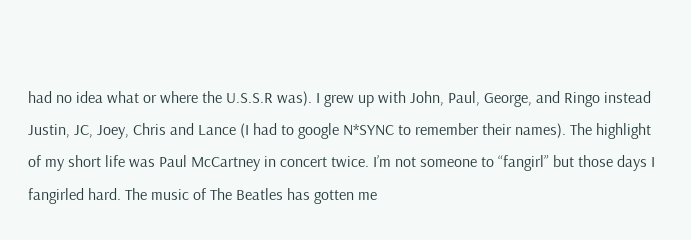had no idea what or where the U.S.S.R was). I grew up with John, Paul, George, and Ringo instead Justin, JC, Joey, Chris and Lance (I had to google N*SYNC to remember their names). The highlight of my short life was Paul McCartney in concert twice. I’m not someone to “fangirl” but those days I fangirled hard. The music of The Beatles has gotten me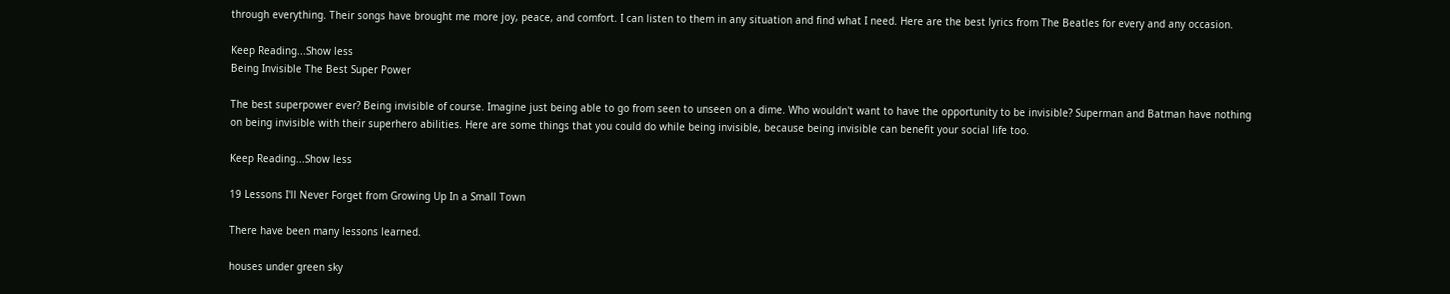through everything. Their songs have brought me more joy, peace, and comfort. I can listen to them in any situation and find what I need. Here are the best lyrics from The Beatles for every and any occasion.

Keep Reading...Show less
Being Invisible The Best Super Power

The best superpower ever? Being invisible of course. Imagine just being able to go from seen to unseen on a dime. Who wouldn't want to have the opportunity to be invisible? Superman and Batman have nothing on being invisible with their superhero abilities. Here are some things that you could do while being invisible, because being invisible can benefit your social life too.

Keep Reading...Show less

19 Lessons I'll Never Forget from Growing Up In a Small Town

There have been many lessons learned.

houses under green sky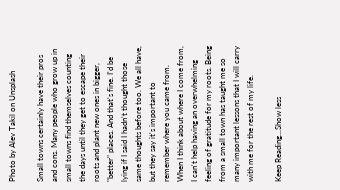Photo by Alev Takil on Unsplash

Small towns certainly have their pros and cons. Many people who grow up in small towns find themselves counting the days until they get to escape their roots and plant new ones in bigger, "better" places. And that's fine. I'd be lying if I said I hadn't thought those same thoughts before too. We all have, but they say it's important to remember where you came from. When I think about where I come from, I can't help having an overwhelming feeling of gratitude for my roots. Being from a small town has taught me so many important lessons that I will carry with me for the rest of my life.

Keep Reading...Show less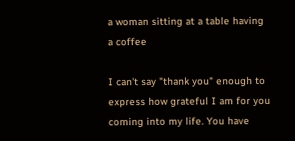a woman sitting at a table having a coffee

I can't say "thank you" enough to express how grateful I am for you coming into my life. You have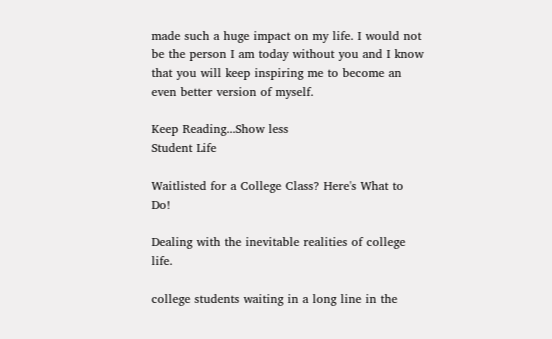made such a huge impact on my life. I would not be the person I am today without you and I know that you will keep inspiring me to become an even better version of myself.

Keep Reading...Show less
Student Life

Waitlisted for a College Class? Here's What to Do!

Dealing with the inevitable realities of college life.

college students waiting in a long line in the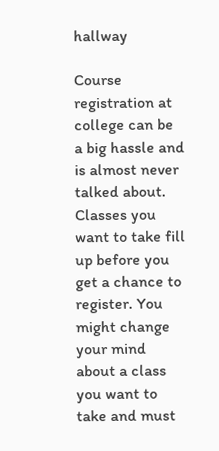hallway

Course registration at college can be a big hassle and is almost never talked about. Classes you want to take fill up before you get a chance to register. You might change your mind about a class you want to take and must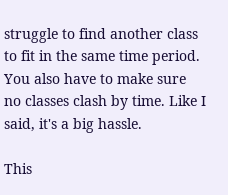struggle to find another class to fit in the same time period. You also have to make sure no classes clash by time. Like I said, it's a big hassle.

This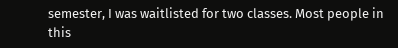semester, I was waitlisted for two classes. Most people in this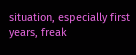situation, especially first years, freak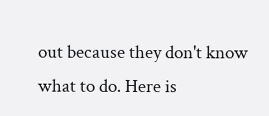out because they don't know what to do. Here is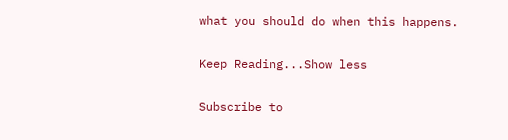what you should do when this happens.

Keep Reading...Show less

Subscribe to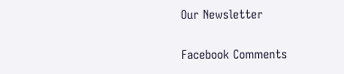Our Newsletter

Facebook Comments